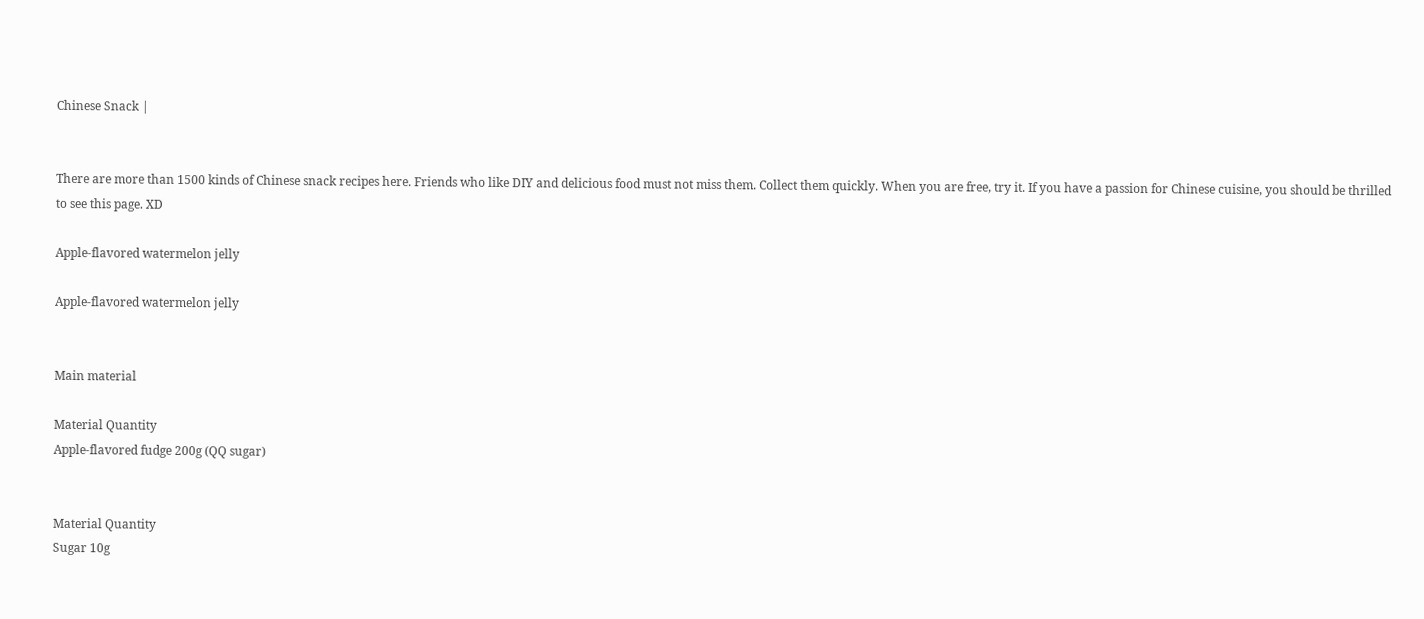Chinese Snack |


There are more than 1500 kinds of Chinese snack recipes here. Friends who like DIY and delicious food must not miss them. Collect them quickly. When you are free, try it. If you have a passion for Chinese cuisine, you should be thrilled to see this page. XD

Apple-flavored watermelon jelly

Apple-flavored watermelon jelly


Main material

Material Quantity
Apple-flavored fudge 200g (QQ sugar)


Material Quantity
Sugar 10g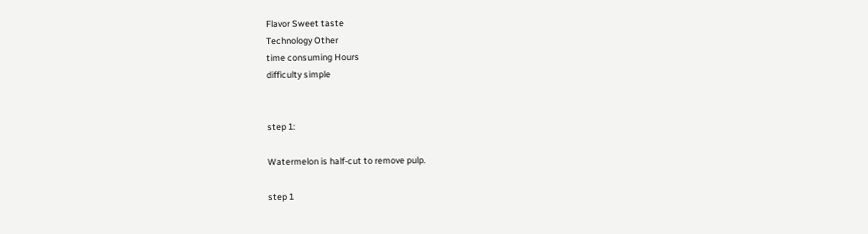Flavor Sweet taste
Technology Other
time consuming Hours
difficulty simple


step 1:

Watermelon is half-cut to remove pulp.

step 1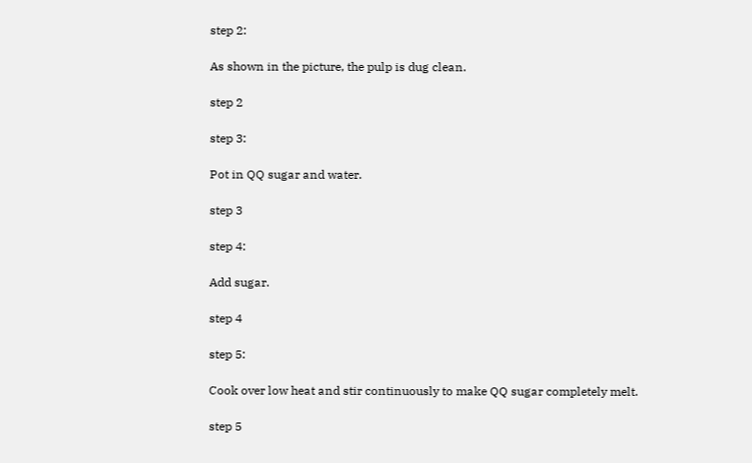step 2:

As shown in the picture, the pulp is dug clean.

step 2

step 3:

Pot in QQ sugar and water.

step 3

step 4:

Add sugar.

step 4

step 5:

Cook over low heat and stir continuously to make QQ sugar completely melt.

step 5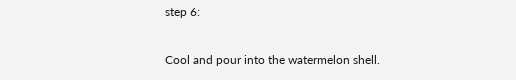step 6:

Cool and pour into the watermelon shell.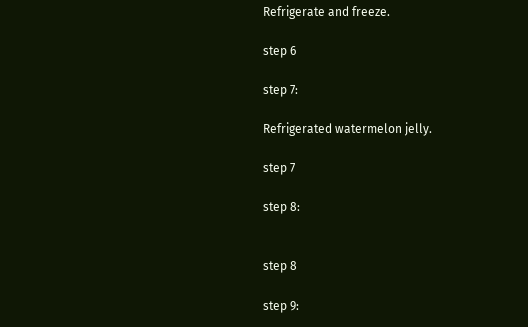Refrigerate and freeze.

step 6

step 7:

Refrigerated watermelon jelly.

step 7

step 8:


step 8

step 9: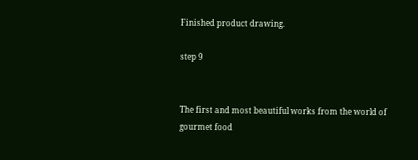Finished product drawing.

step 9


The first and most beautiful works from the world of gourmet food